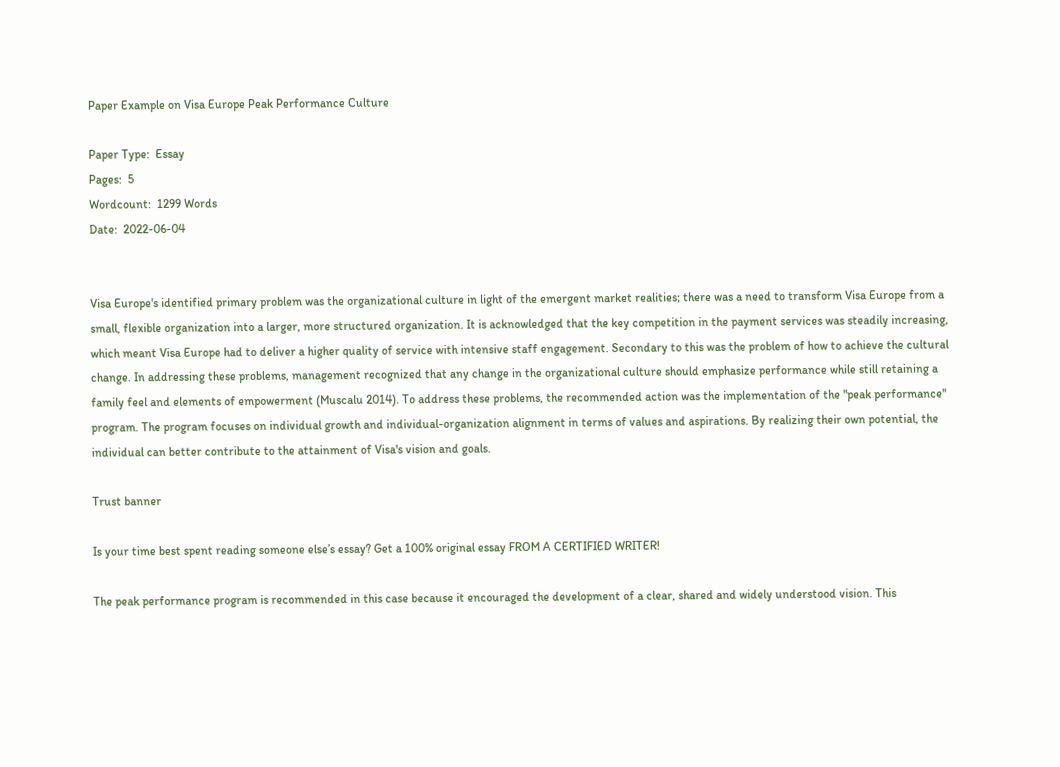Paper Example on Visa Europe Peak Performance Culture

Paper Type:  Essay
Pages:  5
Wordcount:  1299 Words
Date:  2022-06-04


Visa Europe's identified primary problem was the organizational culture in light of the emergent market realities; there was a need to transform Visa Europe from a small, flexible organization into a larger, more structured organization. It is acknowledged that the key competition in the payment services was steadily increasing, which meant Visa Europe had to deliver a higher quality of service with intensive staff engagement. Secondary to this was the problem of how to achieve the cultural change. In addressing these problems, management recognized that any change in the organizational culture should emphasize performance while still retaining a family feel and elements of empowerment (Muscalu 2014). To address these problems, the recommended action was the implementation of the "peak performance" program. The program focuses on individual growth and individual-organization alignment in terms of values and aspirations. By realizing their own potential, the individual can better contribute to the attainment of Visa's vision and goals.

Trust banner

Is your time best spent reading someone else’s essay? Get a 100% original essay FROM A CERTIFIED WRITER!

The peak performance program is recommended in this case because it encouraged the development of a clear, shared and widely understood vision. This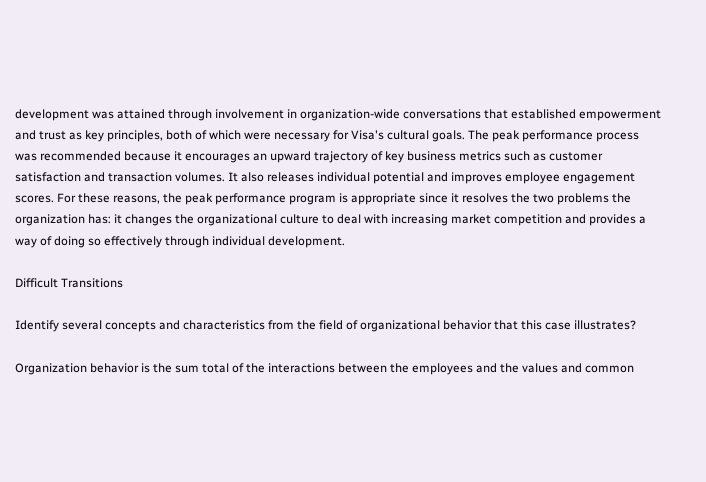development was attained through involvement in organization-wide conversations that established empowerment and trust as key principles, both of which were necessary for Visa's cultural goals. The peak performance process was recommended because it encourages an upward trajectory of key business metrics such as customer satisfaction and transaction volumes. It also releases individual potential and improves employee engagement scores. For these reasons, the peak performance program is appropriate since it resolves the two problems the organization has: it changes the organizational culture to deal with increasing market competition and provides a way of doing so effectively through individual development.

Difficult Transitions

Identify several concepts and characteristics from the field of organizational behavior that this case illustrates?

Organization behavior is the sum total of the interactions between the employees and the values and common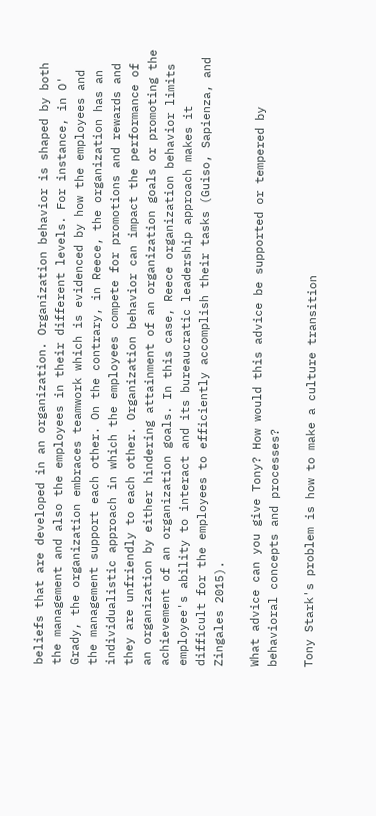beliefs that are developed in an organization. Organization behavior is shaped by both the management and also the employees in their different levels. For instance, in O' Grady, the organization embraces teamwork which is evidenced by how the employees and the management support each other. On the contrary, in Reece, the organization has an individualistic approach in which the employees compete for promotions and rewards and they are unfriendly to each other. Organization behavior can impact the performance of an organization by either hindering attainment of an organization goals or promoting the achievement of an organization goals. In this case, Reece organization behavior limits employee's ability to interact and its bureaucratic leadership approach makes it difficult for the employees to efficiently accomplish their tasks (Guiso, Sapienza, and Zingales 2015).

What advice can you give Tony? How would this advice be supported or tempered by behavioral concepts and processes?

Tony Stark's problem is how to make a culture transition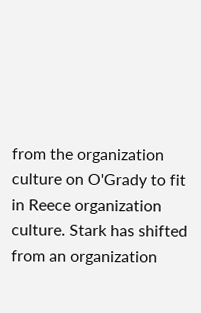from the organization culture on O'Grady to fit in Reece organization culture. Stark has shifted from an organization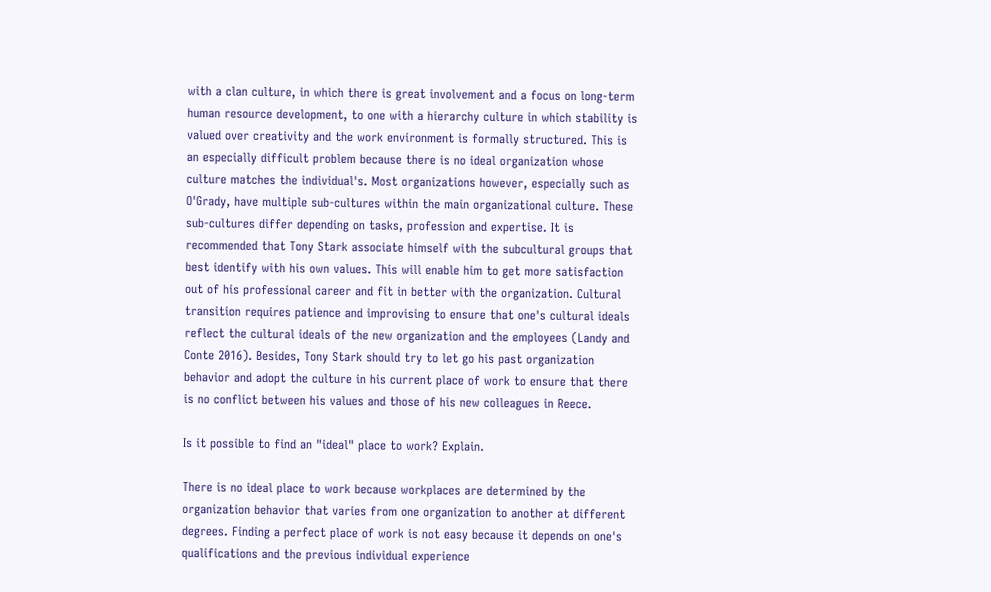with a clan culture, in which there is great involvement and a focus on long-term human resource development, to one with a hierarchy culture in which stability is valued over creativity and the work environment is formally structured. This is an especially difficult problem because there is no ideal organization whose culture matches the individual's. Most organizations however, especially such as O'Grady, have multiple sub-cultures within the main organizational culture. These sub-cultures differ depending on tasks, profession and expertise. It is recommended that Tony Stark associate himself with the subcultural groups that best identify with his own values. This will enable him to get more satisfaction out of his professional career and fit in better with the organization. Cultural transition requires patience and improvising to ensure that one's cultural ideals reflect the cultural ideals of the new organization and the employees (Landy and Conte 2016). Besides, Tony Stark should try to let go his past organization behavior and adopt the culture in his current place of work to ensure that there is no conflict between his values and those of his new colleagues in Reece.

Is it possible to find an "ideal" place to work? Explain.

There is no ideal place to work because workplaces are determined by the organization behavior that varies from one organization to another at different degrees. Finding a perfect place of work is not easy because it depends on one's qualifications and the previous individual experience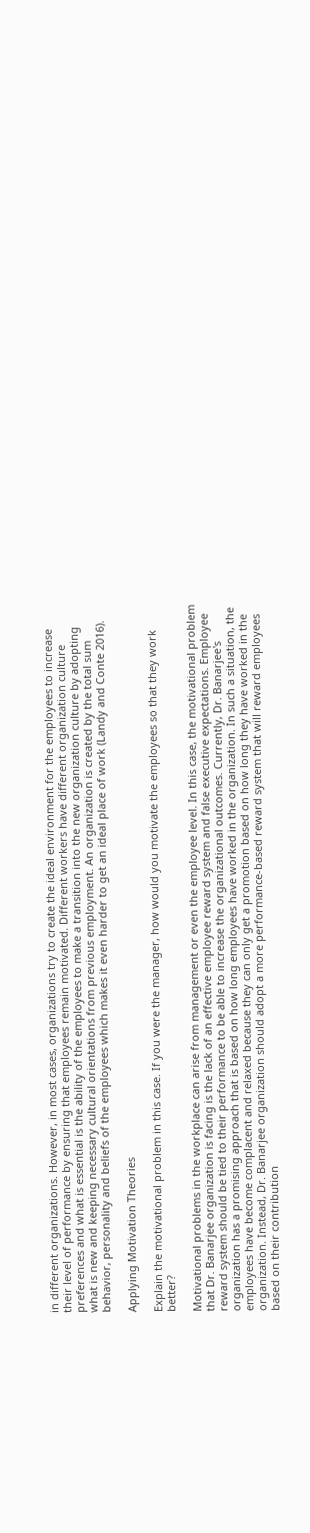in different organizations. However, in most cases, organizations try to create the ideal environment for the employees to increase their level of performance by ensuring that employees remain motivated. Different workers have different organization culture preferences and what is essential is the ability of the employees to make a transition into the new organization culture by adopting what is new and keeping necessary cultural orientations from previous employment. An organization is created by the total sum behavior, personality and beliefs of the employees which makes it even harder to get an ideal place of work (Landy and Conte 2016).

Applying Motivation Theories

Explain the motivational problem in this case. If you were the manager, how would you motivate the employees so that they work better?

Motivational problems in the workplace can arise from management or even the employee level. In this case, the motivational problem that Dr. Banarjee organization is facing is the lack of an effective employee reward system and false executive expectations. Employee reward system should be tied to their performance to be able to increase the organizational outcomes. Currently, Dr. Banarjee's organization has a promising approach that is based on how long employees have worked in the organization. In such a situation, the employees have become complacent and relaxed because they can only get a promotion based on how long they have worked in the organization. Instead, Dr. Banarjee organization should adopt a more performance-based reward system that will reward employees based on their contribution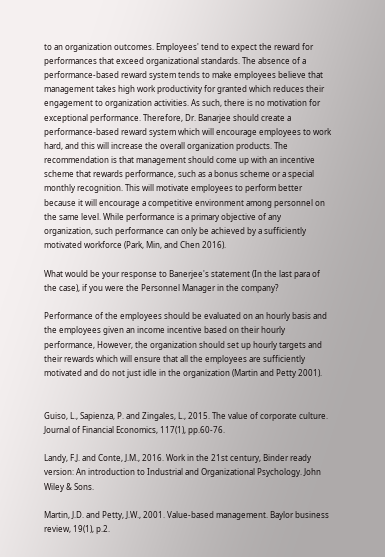to an organization outcomes. Employees' tend to expect the reward for performances that exceed organizational standards. The absence of a performance-based reward system tends to make employees believe that management takes high work productivity for granted which reduces their engagement to organization activities. As such, there is no motivation for exceptional performance. Therefore, Dr. Banarjee should create a performance-based reward system which will encourage employees to work hard, and this will increase the overall organization products. The recommendation is that management should come up with an incentive scheme that rewards performance, such as a bonus scheme or a special monthly recognition. This will motivate employees to perform better because it will encourage a competitive environment among personnel on the same level. While performance is a primary objective of any organization, such performance can only be achieved by a sufficiently motivated workforce (Park, Min, and Chen 2016).

What would be your response to Banerjee's statement (In the last para of the case), if you were the Personnel Manager in the company?

Performance of the employees should be evaluated on an hourly basis and the employees given an income incentive based on their hourly performance, However, the organization should set up hourly targets and their rewards which will ensure that all the employees are sufficiently motivated and do not just idle in the organization (Martin and Petty 2001).


Guiso, L., Sapienza, P. and Zingales, L., 2015. The value of corporate culture. Journal of Financial Economics, 117(1), pp.60-76.

Landy, F.J. and Conte, J.M., 2016. Work in the 21st century, Binder ready version: An introduction to Industrial and Organizational Psychology. John Wiley & Sons.

Martin, J.D. and Petty, J.W., 2001. Value-based management. Baylor business review, 19(1), p.2.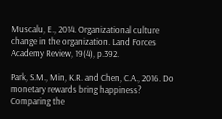Muscalu, E., 2014. Organizational culture change in the organization. Land Forces Academy Review, 19(4), p.392.

Park, S.M., Min, K.R. and Chen, C.A., 2016. Do monetary rewards bring happiness? Comparing the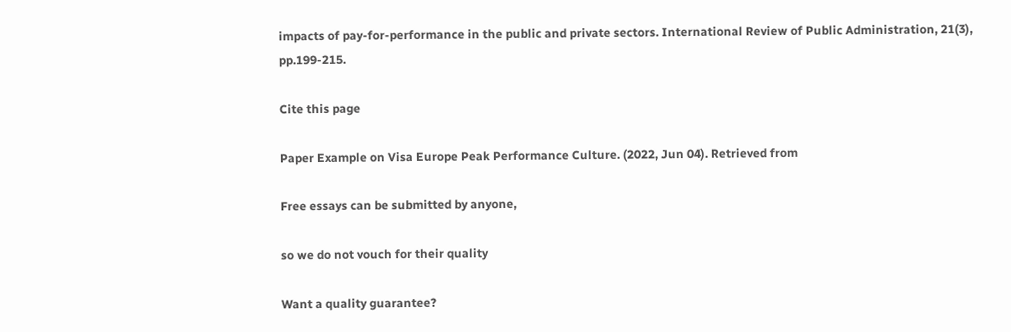impacts of pay-for-performance in the public and private sectors. International Review of Public Administration, 21(3), pp.199-215.

Cite this page

Paper Example on Visa Europe Peak Performance Culture. (2022, Jun 04). Retrieved from

Free essays can be submitted by anyone,

so we do not vouch for their quality

Want a quality guarantee?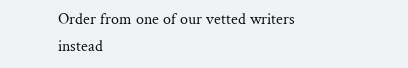Order from one of our vetted writers instead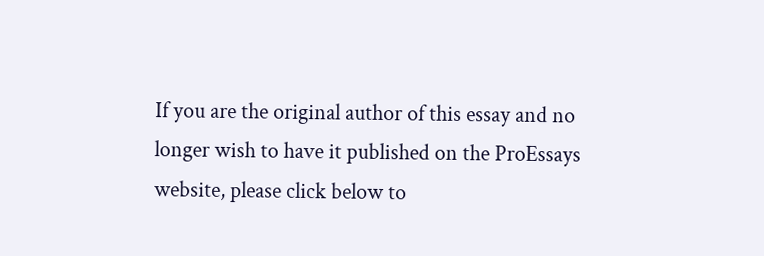If you are the original author of this essay and no longer wish to have it published on the ProEssays website, please click below to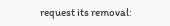request its removal: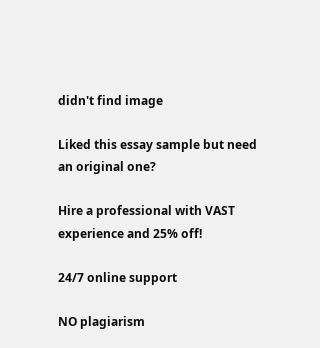didn't find image

Liked this essay sample but need an original one?

Hire a professional with VAST experience and 25% off!

24/7 online support

NO plagiarism